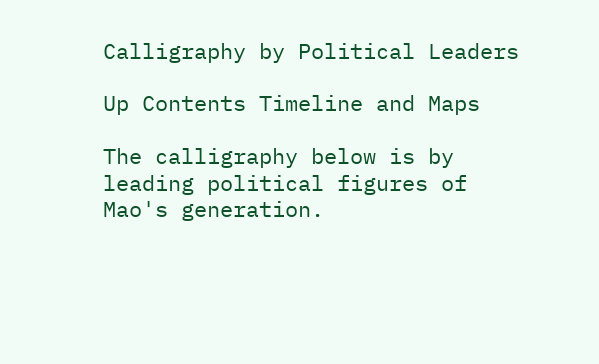Calligraphy by Political Leaders

Up Contents Timeline and Maps

The calligraphy below is by leading political figures of Mao's generation.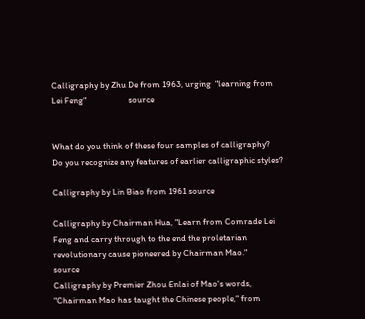Calligraphy by Zhu De from 1963, urging  "learning from Lei Feng"                     source


What do you think of these four samples of calligraphy?  Do you recognize any features of earlier calligraphic styles?

Calligraphy by Lin Biao from 1961 source

Calligraphy by Chairman Hua, "Learn from Comrade Lei Feng and carry through to the end the proletarian revolutionary cause pioneered by Chairman Mao."          source
Calligraphy by Premier Zhou Enlai of Mao's words, "Chairman Mao has taught the Chinese people," from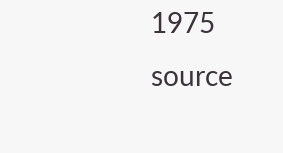1975              source